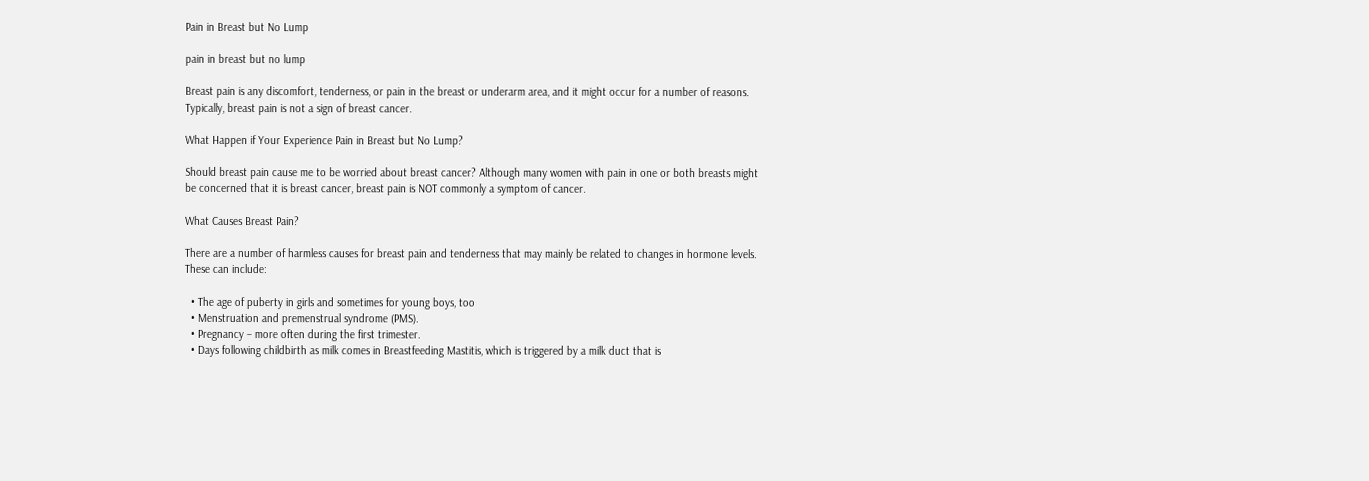Pain in Breast but No Lump

pain in breast but no lump

Breast pain is any discomfort, tenderness, or pain in the breast or underarm area, and it might occur for a number of reasons. Typically, breast pain is not a sign of breast cancer.

What Happen if Your Experience Pain in Breast but No Lump?

Should breast pain cause me to be worried about breast cancer? Although many women with pain in one or both breasts might be concerned that it is breast cancer, breast pain is NOT commonly a symptom of cancer.

What Causes Breast Pain?

There are a number of harmless causes for breast pain and tenderness that may mainly be related to changes in hormone levels. These can include:

  • The age of puberty in girls and sometimes for young boys, too
  • Menstruation and premenstrual syndrome (PMS).
  • Pregnancy – more often during the first trimester.
  • Days following childbirth as milk comes in Breastfeeding Mastitis, which is triggered by a milk duct that is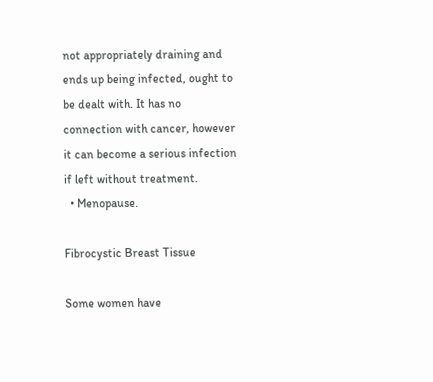not appropriately draining and ends up being infected, ought to be dealt with. It has no connection with cancer, however it can become a serious infection if left without treatment.
  • Menopause.

Fibrocystic Breast Tissue

Some women have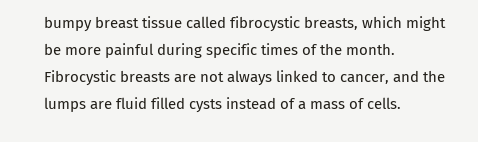bumpy breast tissue called fibrocystic breasts, which might be more painful during specific times of the month. Fibrocystic breasts are not always linked to cancer, and the lumps are fluid filled cysts instead of a mass of cells.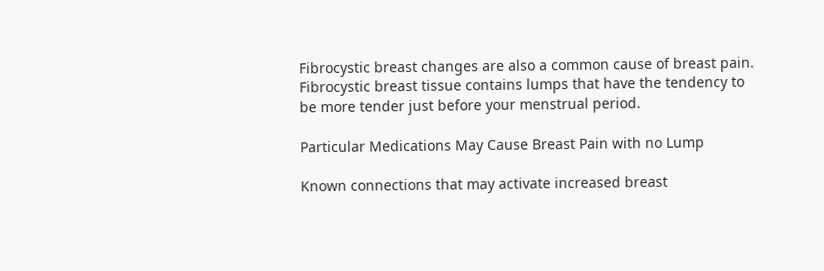Fibrocystic breast changes are also a common cause of breast pain. Fibrocystic breast tissue contains lumps that have the tendency to be more tender just before your menstrual period.

Particular Medications May Cause Breast Pain with no Lump

Known connections that may activate increased breast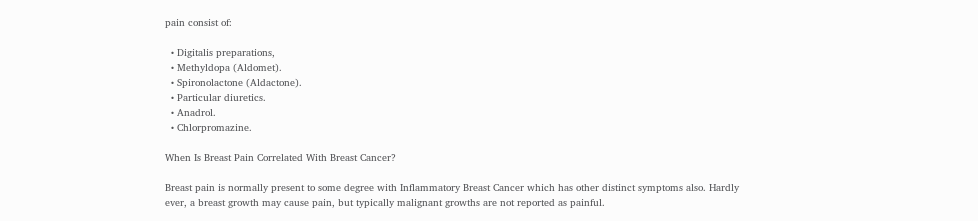pain consist of:

  • Digitalis preparations,
  • Methyldopa (Aldomet).
  • Spironolactone (Aldactone).
  • Particular diuretics.
  • Anadrol.
  • Chlorpromazine.

When Is Breast Pain Correlated With Breast Cancer?

Breast pain is normally present to some degree with Inflammatory Breast Cancer which has other distinct symptoms also. Hardly ever, a breast growth may cause pain, but typically malignant growths are not reported as painful.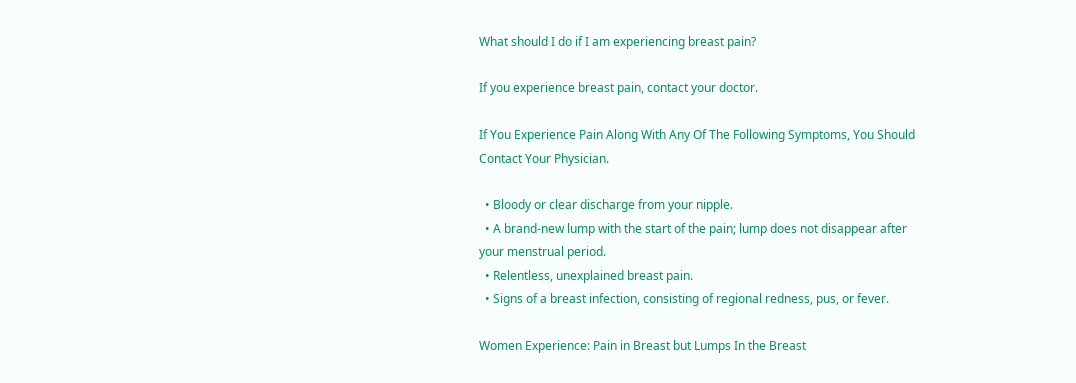What should I do if I am experiencing breast pain?

If you experience breast pain, contact your doctor.

If You Experience Pain Along With Any Of The Following Symptoms, You Should Contact Your Physician.

  • Bloody or clear discharge from your nipple.
  • A brand-new lump with the start of the pain; lump does not disappear after your menstrual period.
  • Relentless, unexplained breast pain.
  • Signs of a breast infection, consisting of regional redness, pus, or fever.

Women Experience: Pain in Breast but Lumps In the Breast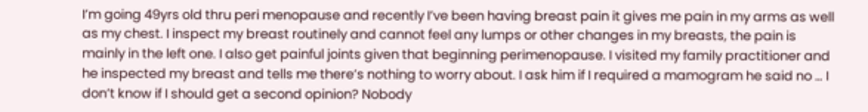I’m going 49yrs old thru peri menopause and recently I’ve been having breast pain it gives me pain in my arms as well as my chest. I inspect my breast routinely and cannot feel any lumps or other changes in my breasts, the pain is mainly in the left one. I also get painful joints given that beginning perimenopause. I visited my family practitioner and he inspected my breast and tells me there’s nothing to worry about. I ask him if I required a mamogram he said no … I don’t know if I should get a second opinion? Nobody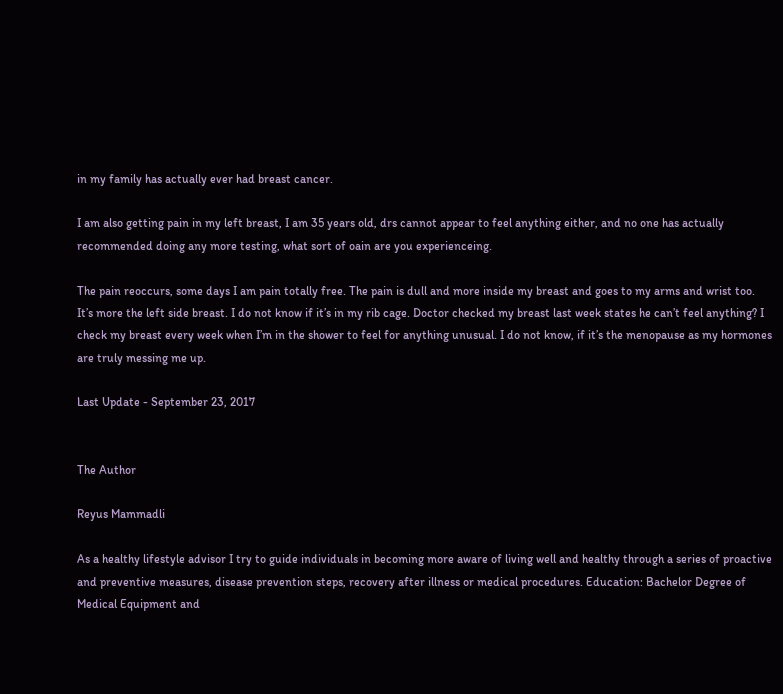in my family has actually ever had breast cancer.

I am also getting pain in my left breast, I am 35 years old, drs cannot appear to feel anything either, and no one has actually recommended doing any more testing, what sort of oain are you experienceing.

The pain reoccurs, some days I am pain totally free. The pain is dull and more inside my breast and goes to my arms and wrist too. It’s more the left side breast. I do not know if it’s in my rib cage. Doctor checked my breast last week states he can’t feel anything? I check my breast every week when I’m in the shower to feel for anything unusual. I do not know, if it’s the menopause as my hormones are truly messing me up.

Last Update - September 23, 2017


The Author

Reyus Mammadli

As a healthy lifestyle advisor I try to guide individuals in becoming more aware of living well and healthy through a series of proactive and preventive measures, disease prevention steps, recovery after illness or medical procedures. Education: Bachelor Degree of Medical Equipment and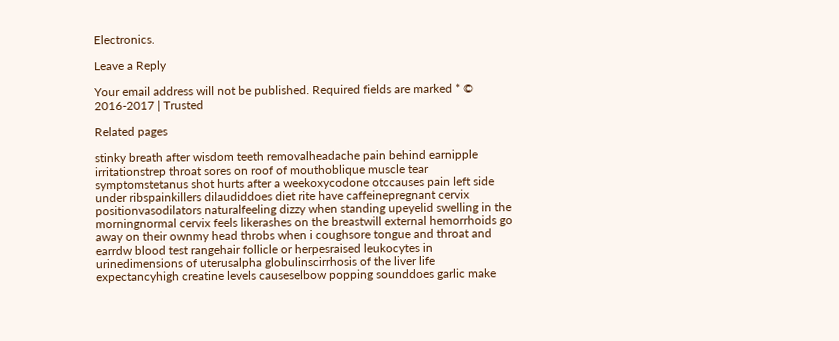Electronics.

Leave a Reply

Your email address will not be published. Required fields are marked * © 2016-2017 | Trusted

Related pages

stinky breath after wisdom teeth removalheadache pain behind earnipple irritationstrep throat sores on roof of mouthoblique muscle tear symptomstetanus shot hurts after a weekoxycodone otccauses pain left side under ribspainkillers dilaudiddoes diet rite have caffeinepregnant cervix positionvasodilators naturalfeeling dizzy when standing upeyelid swelling in the morningnormal cervix feels likerashes on the breastwill external hemorrhoids go away on their ownmy head throbs when i coughsore tongue and throat and earrdw blood test rangehair follicle or herpesraised leukocytes in urinedimensions of uterusalpha globulinscirrhosis of the liver life expectancyhigh creatine levels causeselbow popping sounddoes garlic make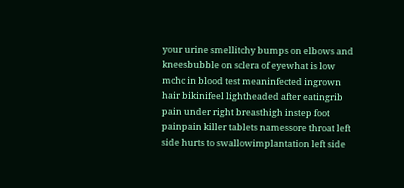your urine smellitchy bumps on elbows and kneesbubble on sclera of eyewhat is low mchc in blood test meaninfected ingrown hair bikinifeel lightheaded after eatingrib pain under right breasthigh instep foot painpain killer tablets namessore throat left side hurts to swallowimplantation left side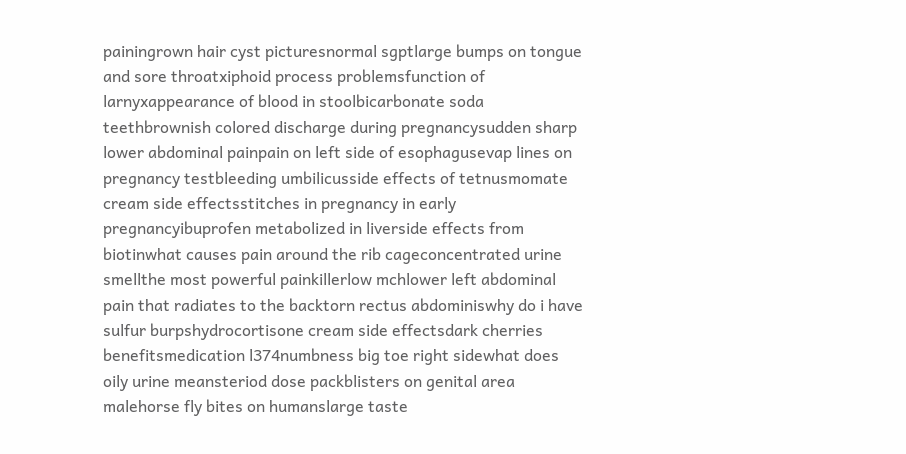painingrown hair cyst picturesnormal sgptlarge bumps on tongue and sore throatxiphoid process problemsfunction of larnyxappearance of blood in stoolbicarbonate soda teethbrownish colored discharge during pregnancysudden sharp lower abdominal painpain on left side of esophagusevap lines on pregnancy testbleeding umbilicusside effects of tetnusmomate cream side effectsstitches in pregnancy in early pregnancyibuprofen metabolized in liverside effects from biotinwhat causes pain around the rib cageconcentrated urine smellthe most powerful painkillerlow mchlower left abdominal pain that radiates to the backtorn rectus abdominiswhy do i have sulfur burpshydrocortisone cream side effectsdark cherries benefitsmedication l374numbness big toe right sidewhat does oily urine meansteriod dose packblisters on genital area malehorse fly bites on humanslarge taste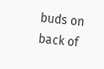buds on back of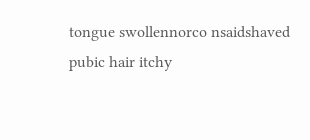tongue swollennorco nsaidshaved pubic hair itchy